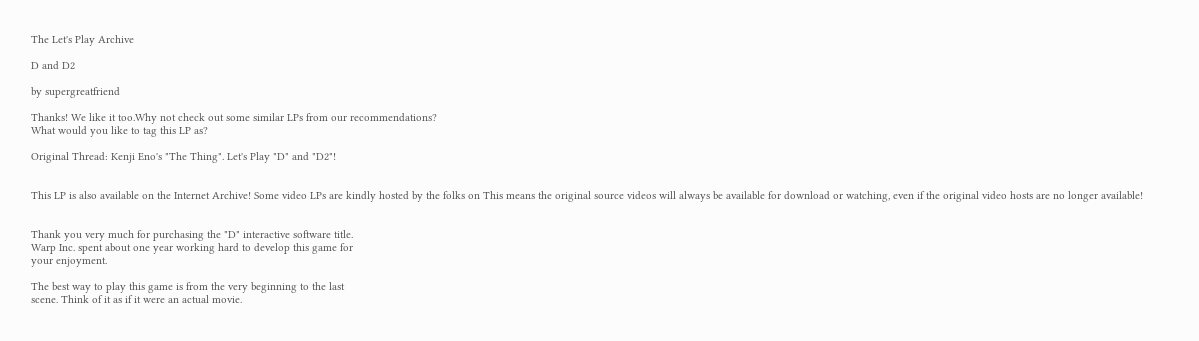The Let's Play Archive

D and D2

by supergreatfriend

Thanks! We like it too.Why not check out some similar LPs from our recommendations?
What would you like to tag this LP as?

Original Thread: Kenji Eno's "The Thing". Let's Play "D" and "D2"!


This LP is also available on the Internet Archive! Some video LPs are kindly hosted by the folks on This means the original source videos will always be available for download or watching, even if the original video hosts are no longer available!


Thank you very much for purchasing the "D" interactive software title.
Warp Inc. spent about one year working hard to develop this game for
your enjoyment.

The best way to play this game is from the very beginning to the last
scene. Think of it as if it were an actual movie.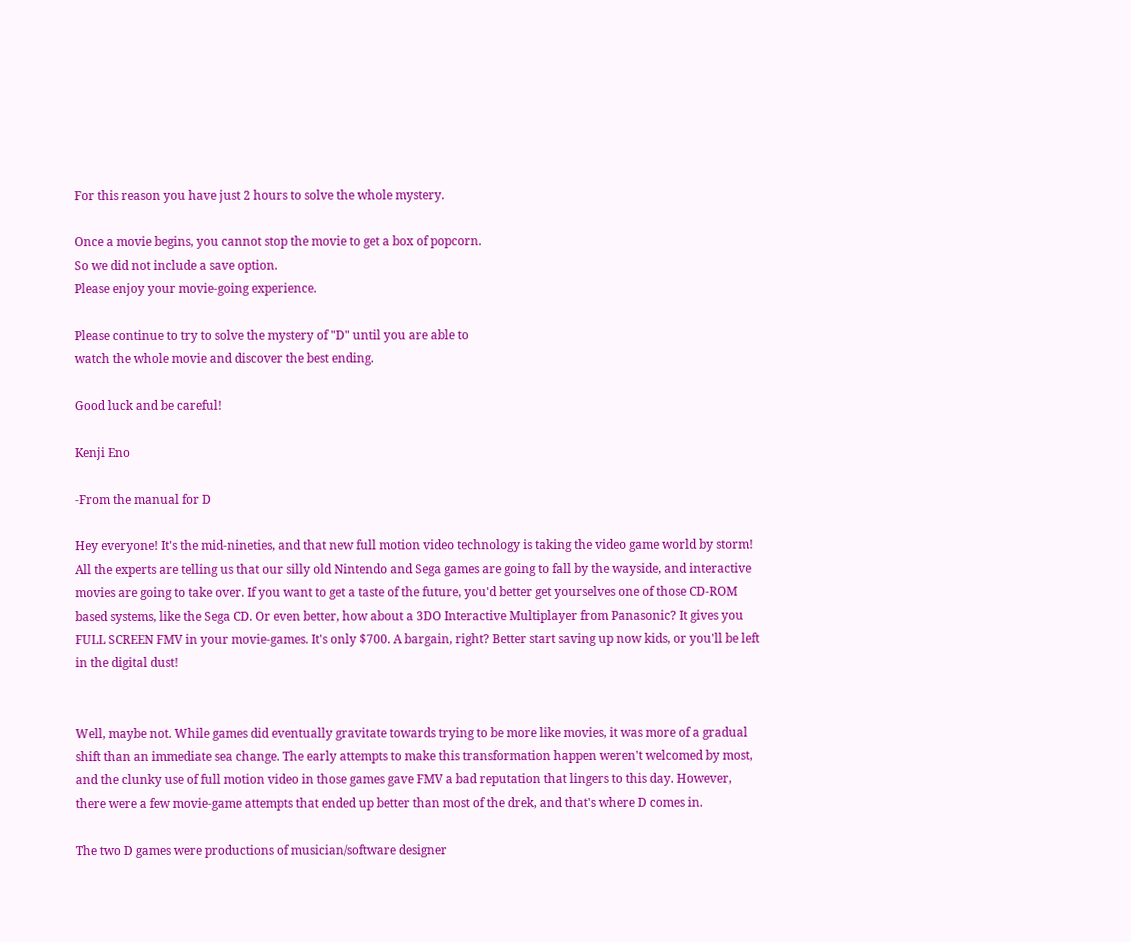For this reason you have just 2 hours to solve the whole mystery.

Once a movie begins, you cannot stop the movie to get a box of popcorn.
So we did not include a save option.
Please enjoy your movie-going experience.

Please continue to try to solve the mystery of "D" until you are able to
watch the whole movie and discover the best ending.

Good luck and be careful!

Kenji Eno

-From the manual for D

Hey everyone! It's the mid-nineties, and that new full motion video technology is taking the video game world by storm! All the experts are telling us that our silly old Nintendo and Sega games are going to fall by the wayside, and interactive movies are going to take over. If you want to get a taste of the future, you'd better get yourselves one of those CD-ROM based systems, like the Sega CD. Or even better, how about a 3DO Interactive Multiplayer from Panasonic? It gives you FULL SCREEN FMV in your movie-games. It's only $700. A bargain, right? Better start saving up now kids, or you'll be left in the digital dust!


Well, maybe not. While games did eventually gravitate towards trying to be more like movies, it was more of a gradual shift than an immediate sea change. The early attempts to make this transformation happen weren't welcomed by most, and the clunky use of full motion video in those games gave FMV a bad reputation that lingers to this day. However, there were a few movie-game attempts that ended up better than most of the drek, and that's where D comes in.

The two D games were productions of musician/software designer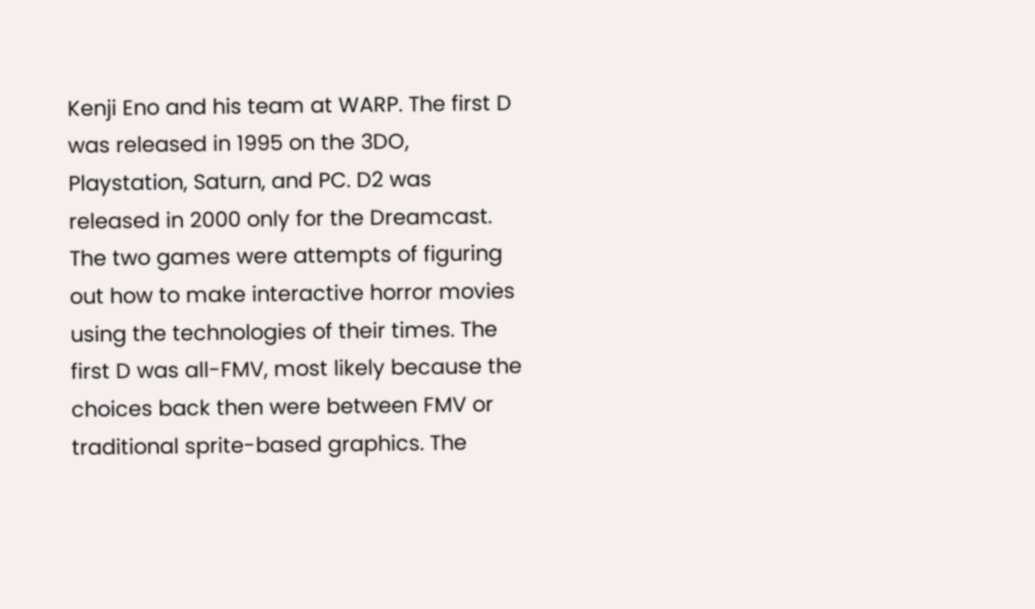Kenji Eno and his team at WARP. The first D was released in 1995 on the 3DO, Playstation, Saturn, and PC. D2 was released in 2000 only for the Dreamcast. The two games were attempts of figuring out how to make interactive horror movies using the technologies of their times. The first D was all-FMV, most likely because the choices back then were between FMV or traditional sprite-based graphics. The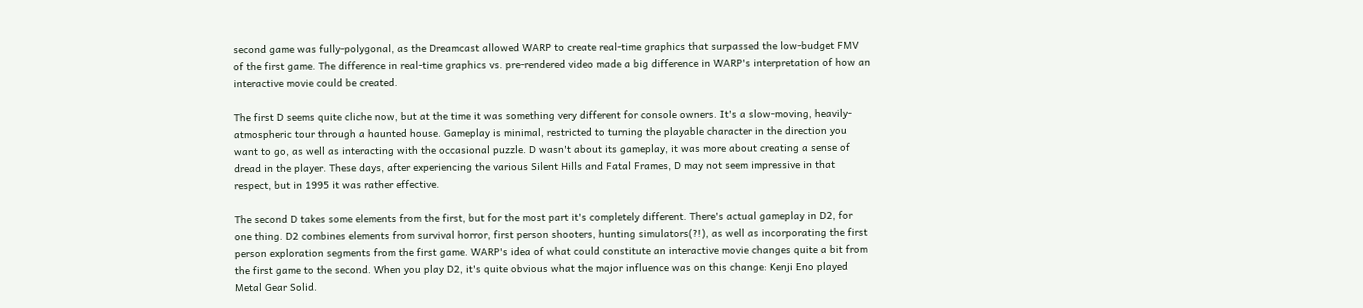second game was fully-polygonal, as the Dreamcast allowed WARP to create real-time graphics that surpassed the low-budget FMV of the first game. The difference in real-time graphics vs. pre-rendered video made a big difference in WARP's interpretation of how an interactive movie could be created.

The first D seems quite cliche now, but at the time it was something very different for console owners. It's a slow-moving, heavily-atmospheric tour through a haunted house. Gameplay is minimal, restricted to turning the playable character in the direction you want to go, as well as interacting with the occasional puzzle. D wasn't about its gameplay, it was more about creating a sense of dread in the player. These days, after experiencing the various Silent Hills and Fatal Frames, D may not seem impressive in that respect, but in 1995 it was rather effective.

The second D takes some elements from the first, but for the most part it's completely different. There's actual gameplay in D2, for one thing. D2 combines elements from survival horror, first person shooters, hunting simulators(?!), as well as incorporating the first person exploration segments from the first game. WARP's idea of what could constitute an interactive movie changes quite a bit from the first game to the second. When you play D2, it's quite obvious what the major influence was on this change: Kenji Eno played Metal Gear Solid.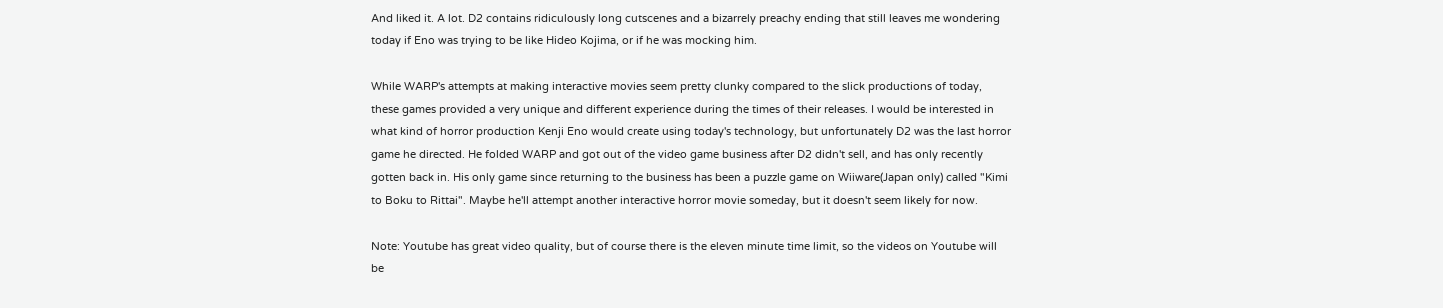And liked it. A lot. D2 contains ridiculously long cutscenes and a bizarrely preachy ending that still leaves me wondering today if Eno was trying to be like Hideo Kojima, or if he was mocking him.

While WARP's attempts at making interactive movies seem pretty clunky compared to the slick productions of today, these games provided a very unique and different experience during the times of their releases. I would be interested in what kind of horror production Kenji Eno would create using today's technology, but unfortunately D2 was the last horror game he directed. He folded WARP and got out of the video game business after D2 didn't sell, and has only recently gotten back in. His only game since returning to the business has been a puzzle game on Wiiware(Japan only) called "Kimi to Boku to Rittai". Maybe he'll attempt another interactive horror movie someday, but it doesn't seem likely for now.

Note: Youtube has great video quality, but of course there is the eleven minute time limit, so the videos on Youtube will be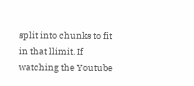split into chunks to fit in that llimit. If watching the Youtube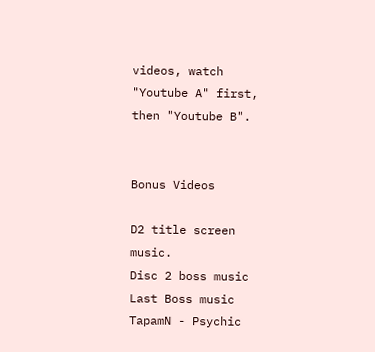videos, watch "Youtube A" first, then "Youtube B".


Bonus Videos

D2 title screen music.
Disc 2 boss music
Last Boss music
TapamN - Psychic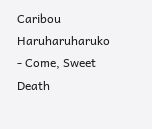Caribou
Haruharuharuko - Come, Sweet Death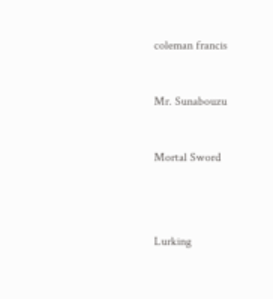coleman francis



Mr. Sunabouzu



Mortal Sword





Lurking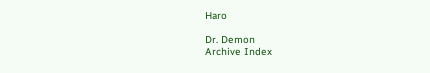Haro

Dr. Demon
Archive Index